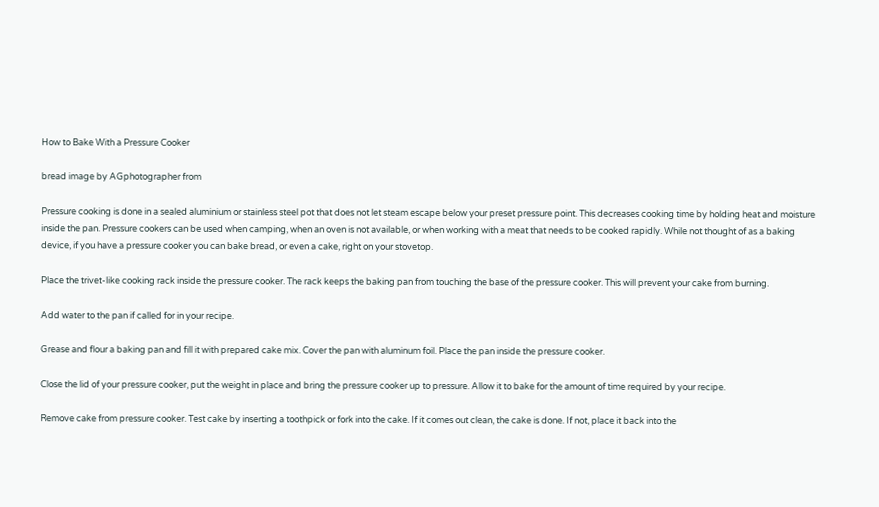How to Bake With a Pressure Cooker

bread image by AGphotographer from

Pressure cooking is done in a sealed aluminium or stainless steel pot that does not let steam escape below your preset pressure point. This decreases cooking time by holding heat and moisture inside the pan. Pressure cookers can be used when camping, when an oven is not available, or when working with a meat that needs to be cooked rapidly. While not thought of as a baking device, if you have a pressure cooker you can bake bread, or even a cake, right on your stovetop.

Place the trivet-like cooking rack inside the pressure cooker. The rack keeps the baking pan from touching the base of the pressure cooker. This will prevent your cake from burning.

Add water to the pan if called for in your recipe.

Grease and flour a baking pan and fill it with prepared cake mix. Cover the pan with aluminum foil. Place the pan inside the pressure cooker.

Close the lid of your pressure cooker, put the weight in place and bring the pressure cooker up to pressure. Allow it to bake for the amount of time required by your recipe.

Remove cake from pressure cooker. Test cake by inserting a toothpick or fork into the cake. If it comes out clean, the cake is done. If not, place it back into the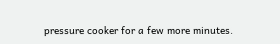pressure cooker for a few more minutes.